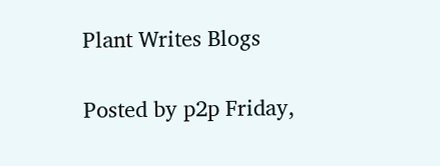Plant Writes Blogs

Posted by p2p Friday,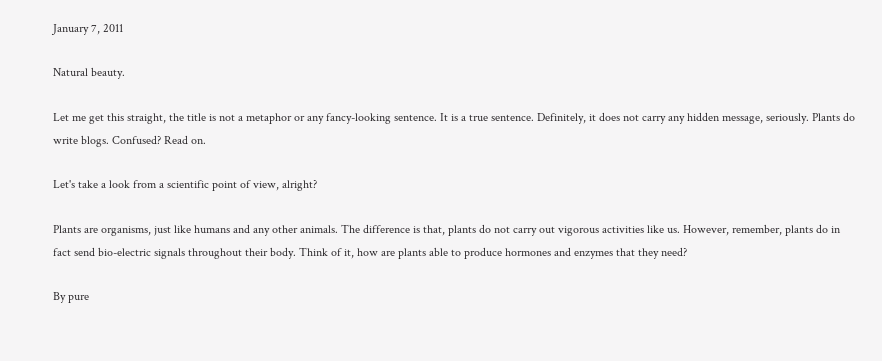January 7, 2011

Natural beauty.

Let me get this straight, the title is not a metaphor or any fancy-looking sentence. It is a true sentence. Definitely, it does not carry any hidden message, seriously. Plants do write blogs. Confused? Read on.

Let's take a look from a scientific point of view, alright?

Plants are organisms, just like humans and any other animals. The difference is that, plants do not carry out vigorous activities like us. However, remember, plants do in fact send bio-electric signals throughout their body. Think of it, how are plants able to produce hormones and enzymes that they need?

By pure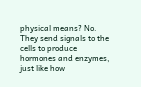physical means? No. They send signals to the cells to produce hormones and enzymes, just like how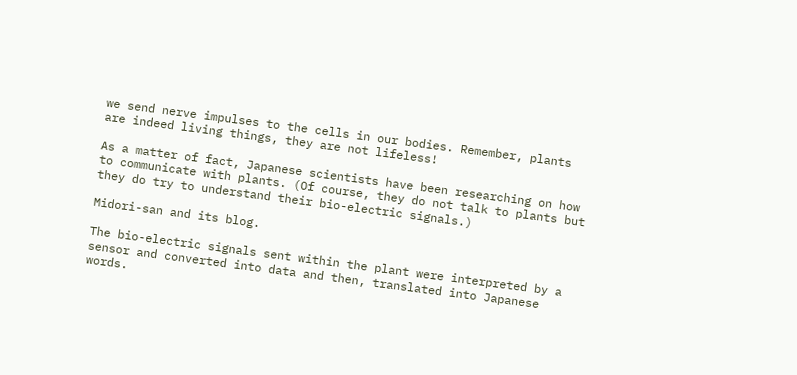we send nerve impulses to the cells in our bodies. Remember, plants are indeed living things, they are not lifeless!

As a matter of fact, Japanese scientists have been researching on how to communicate with plants. (Of course, they do not talk to plants but they do try to understand their bio-electric signals.)

Midori-san and its blog.

The bio-electric signals sent within the plant were interpreted by a sensor and converted into data and then, translated into Japanese words.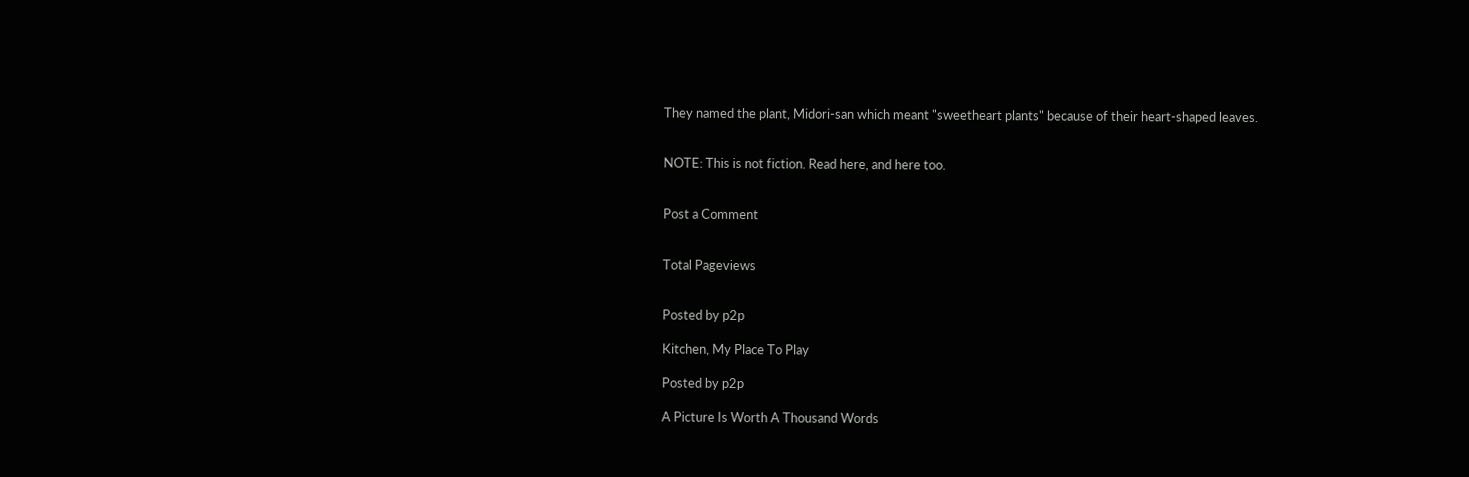They named the plant, Midori-san which meant "sweetheart plants" because of their heart-shaped leaves.


NOTE: This is not fiction. Read here, and here too.


Post a Comment


Total Pageviews


Posted by p2p

Kitchen, My Place To Play

Posted by p2p

A Picture Is Worth A Thousand Words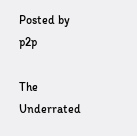Posted by p2p

The Underrated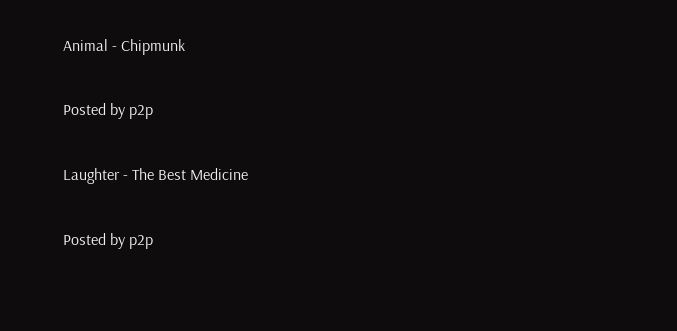Animal - Chipmunk

Posted by p2p

Laughter - The Best Medicine

Posted by p2p